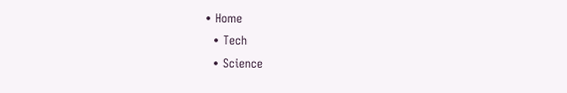• Home
  • Tech
  • Science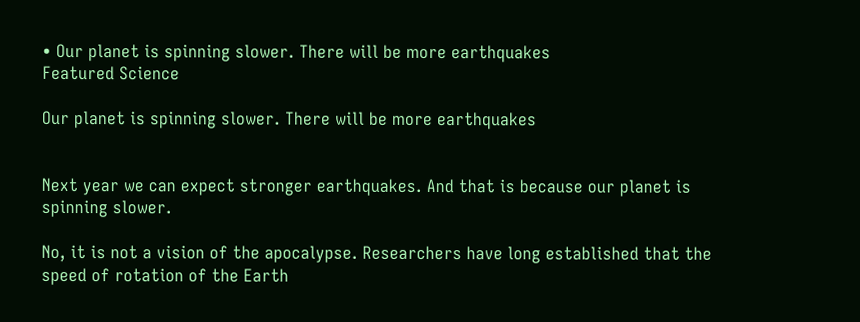• Our planet is spinning slower. There will be more earthquakes
Featured Science

Our planet is spinning slower. There will be more earthquakes


Next year we can expect stronger earthquakes. And that is because our planet is spinning slower.

No, it is not a vision of the apocalypse. Researchers have long established that the speed of rotation of the Earth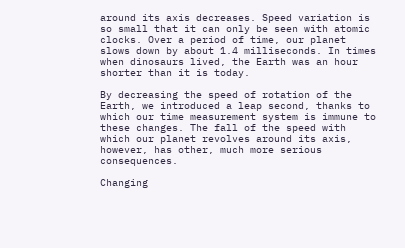around its axis decreases. Speed variation is so small that it can only be seen with atomic clocks. Over a period of time, our planet slows down by about 1.4 milliseconds. In times when dinosaurs lived, the Earth was an hour shorter than it is today.

By decreasing the speed of rotation of the Earth, we introduced a leap second, thanks to which our time measurement system is immune to these changes. The fall of the speed with which our planet revolves around its axis, however, has other, much more serious consequences.

Changing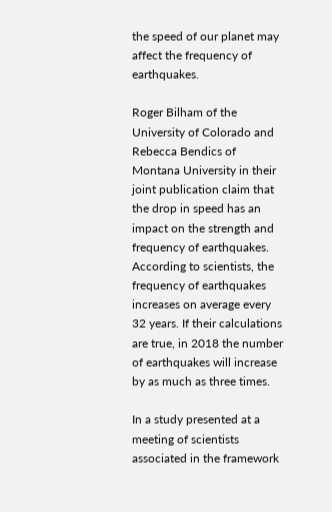the speed of our planet may affect the frequency of earthquakes.

Roger Bilham of the University of Colorado and Rebecca Bendics of Montana University in their joint publication claim that the drop in speed has an impact on the strength and frequency of earthquakes. According to scientists, the frequency of earthquakes increases on average every 32 years. If their calculations are true, in 2018 the number of earthquakes will increase by as much as three times.

In a study presented at a meeting of scientists associated in the framework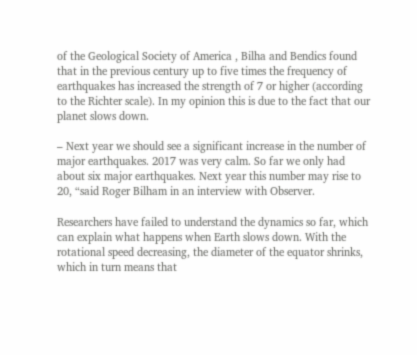of the Geological Society of America , Bilha and Bendics found that in the previous century up to five times the frequency of earthquakes has increased the strength of 7 or higher (according to the Richter scale). In my opinion this is due to the fact that our planet slows down.

– Next year we should see a significant increase in the number of major earthquakes. 2017 was very calm. So far we only had about six major earthquakes. Next year this number may rise to 20, “said Roger Bilham in an interview with Observer.

Researchers have failed to understand the dynamics so far, which can explain what happens when Earth slows down. With the rotational speed decreasing, the diameter of the equator shrinks, which in turn means that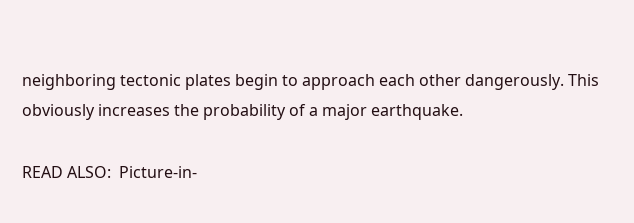neighboring tectonic plates begin to approach each other dangerously. This obviously increases the probability of a major earthquake.

READ ALSO:  Picture-in-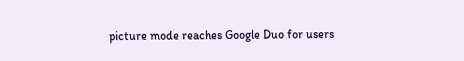picture mode reaches Google Duo for users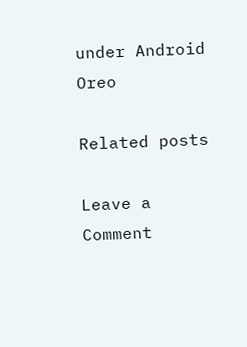under Android Oreo

Related posts

Leave a Comment